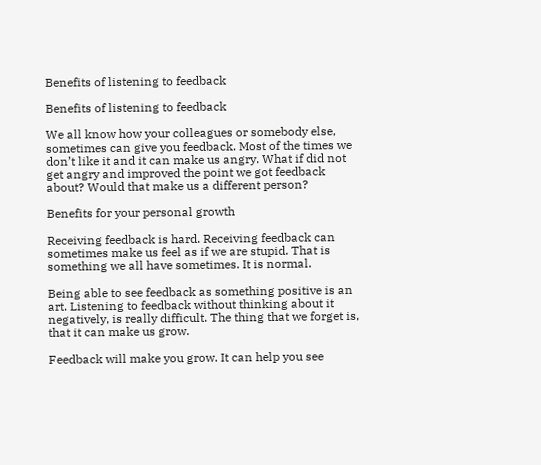Benefits of listening to feedback

Benefits of listening to feedback

We all know how your colleagues or somebody else, sometimes can give you feedback. Most of the times we don’t like it and it can make us angry. What if did not get angry and improved the point we got feedback about? Would that make us a different person?

Benefits for your personal growth

Receiving feedback is hard. Receiving feedback can sometimes make us feel as if we are stupid. That is something we all have sometimes. It is normal.

Being able to see feedback as something positive is an art. Listening to feedback without thinking about it negatively, is really difficult. The thing that we forget is, that it can make us grow.

Feedback will make you grow. It can help you see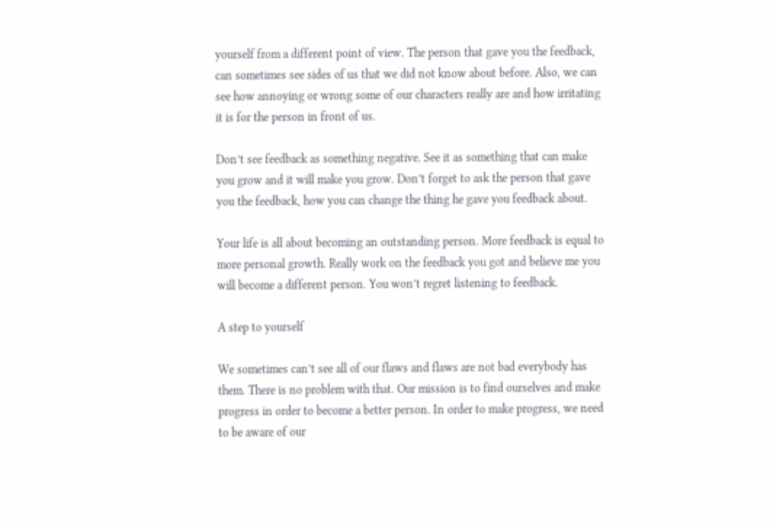yourself from a different point of view. The person that gave you the feedback, can sometimes see sides of us that we did not know about before. Also, we can see how annoying or wrong some of our characters really are and how irritating it is for the person in front of us.

Don’t see feedback as something negative. See it as something that can make you grow and it will make you grow. Don’t forget to ask the person that gave you the feedback, how you can change the thing he gave you feedback about.

Your life is all about becoming an outstanding person. More feedback is equal to more personal growth. Really work on the feedback you got and believe me you will become a different person. You won’t regret listening to feedback.

A step to yourself

We sometimes can’t see all of our flaws and flaws are not bad everybody has them. There is no problem with that. Our mission is to find ourselves and make progress in order to become a better person. In order to make progress, we need to be aware of our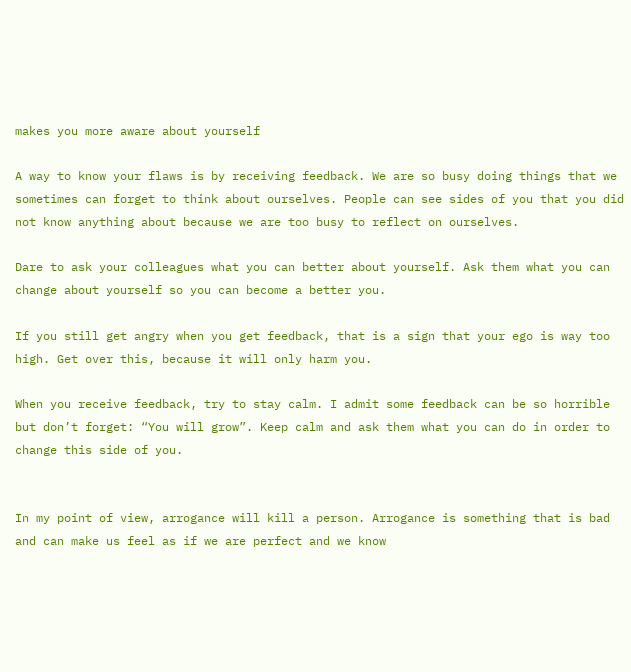makes you more aware about yourself

A way to know your flaws is by receiving feedback. We are so busy doing things that we sometimes can forget to think about ourselves. People can see sides of you that you did not know anything about because we are too busy to reflect on ourselves.

Dare to ask your colleagues what you can better about yourself. Ask them what you can change about yourself so you can become a better you.

If you still get angry when you get feedback, that is a sign that your ego is way too high. Get over this, because it will only harm you.

When you receive feedback, try to stay calm. I admit some feedback can be so horrible but don’t forget: “You will grow”. Keep calm and ask them what you can do in order to change this side of you.


In my point of view, arrogance will kill a person. Arrogance is something that is bad and can make us feel as if we are perfect and we know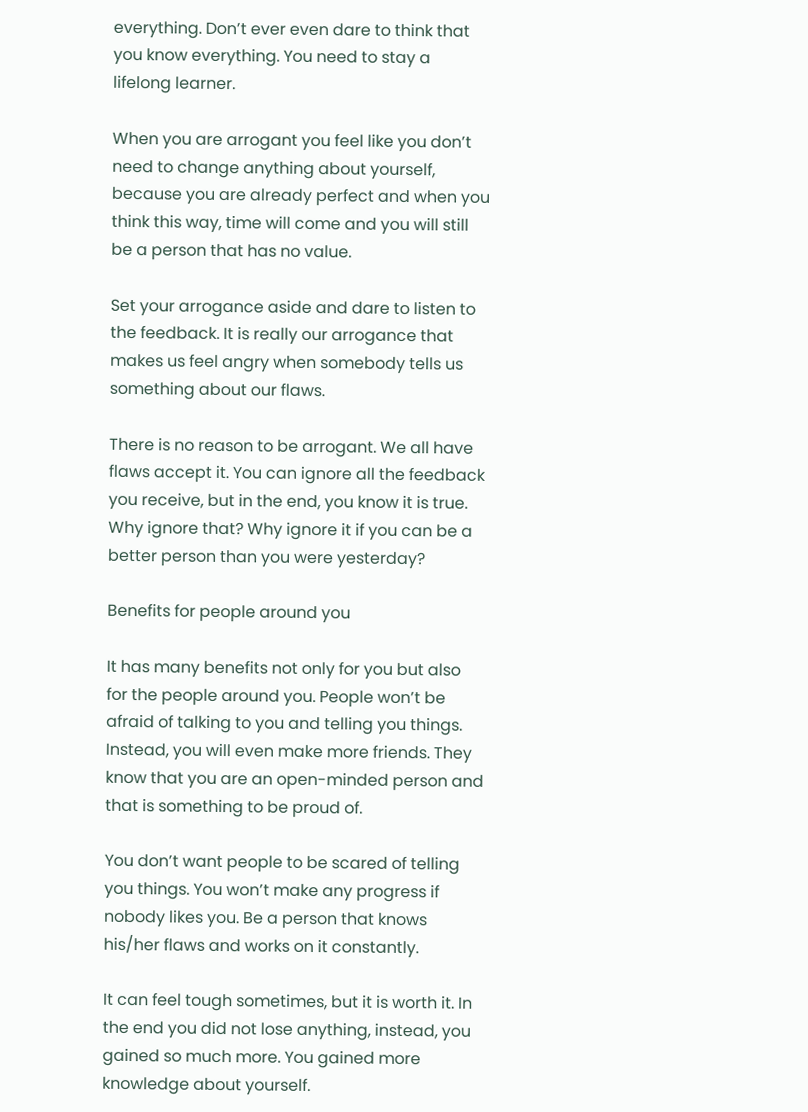everything. Don’t ever even dare to think that you know everything. You need to stay a lifelong learner.

When you are arrogant you feel like you don’t need to change anything about yourself, because you are already perfect and when you think this way, time will come and you will still be a person that has no value.

Set your arrogance aside and dare to listen to the feedback. It is really our arrogance that makes us feel angry when somebody tells us something about our flaws.

There is no reason to be arrogant. We all have flaws accept it. You can ignore all the feedback you receive, but in the end, you know it is true. Why ignore that? Why ignore it if you can be a better person than you were yesterday?

Benefits for people around you

It has many benefits not only for you but also for the people around you. People won’t be afraid of talking to you and telling you things. Instead, you will even make more friends. They know that you are an open-minded person and that is something to be proud of.

You don’t want people to be scared of telling you things. You won’t make any progress if nobody likes you. Be a person that knows his/her flaws and works on it constantly.

It can feel tough sometimes, but it is worth it. In the end you did not lose anything, instead, you gained so much more. You gained more knowledge about yourself.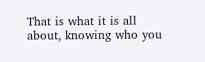That is what it is all about, knowing who you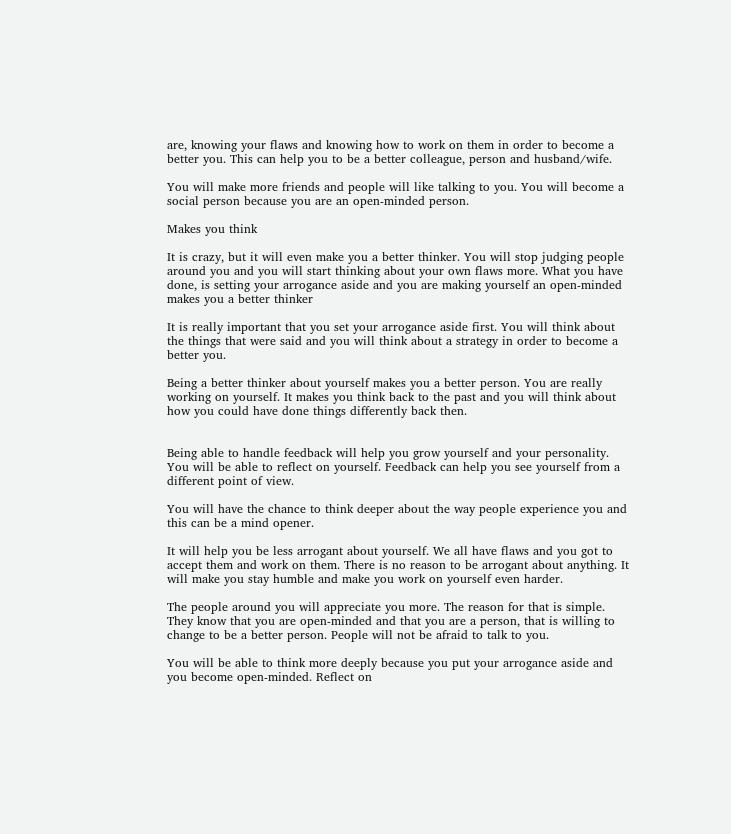are, knowing your flaws and knowing how to work on them in order to become a better you. This can help you to be a better colleague, person and husband/wife.

You will make more friends and people will like talking to you. You will become a social person because you are an open-minded person.

Makes you think

It is crazy, but it will even make you a better thinker. You will stop judging people around you and you will start thinking about your own flaws more. What you have done, is setting your arrogance aside and you are making yourself an open-minded makes you a better thinker

It is really important that you set your arrogance aside first. You will think about the things that were said and you will think about a strategy in order to become a better you.

Being a better thinker about yourself makes you a better person. You are really working on yourself. It makes you think back to the past and you will think about how you could have done things differently back then.


Being able to handle feedback will help you grow yourself and your personality. You will be able to reflect on yourself. Feedback can help you see yourself from a different point of view.

You will have the chance to think deeper about the way people experience you and this can be a mind opener.

It will help you be less arrogant about yourself. We all have flaws and you got to accept them and work on them. There is no reason to be arrogant about anything. It will make you stay humble and make you work on yourself even harder.

The people around you will appreciate you more. The reason for that is simple. They know that you are open-minded and that you are a person, that is willing to change to be a better person. People will not be afraid to talk to you.

You will be able to think more deeply because you put your arrogance aside and you become open-minded. Reflect on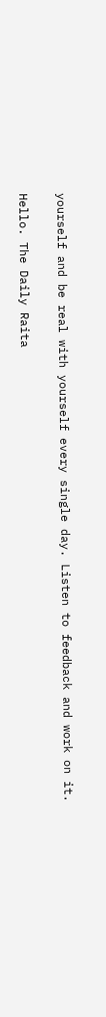yourself and be real with yourself every single day. Listen to feedback and work on it.

Hello. The Daily Raita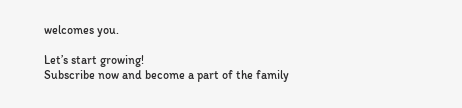welcomes you.

Let’s start growing!
Subscribe now and become a part of the family